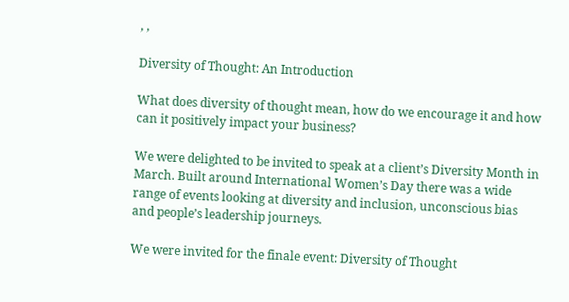, ,

Diversity of Thought: An Introduction

What does diversity of thought mean, how do we encourage it and how can it positively impact your business?

We were delighted to be invited to speak at a client’s Diversity Month in March. Built around International Women’s Day there was a wide range of events looking at diversity and inclusion, unconscious bias and people’s leadership journeys.

We were invited for the finale event: Diversity of Thought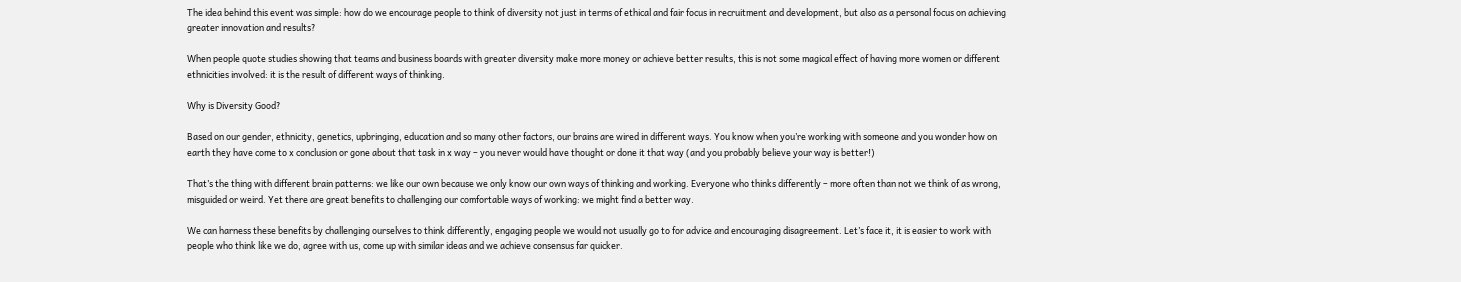The idea behind this event was simple: how do we encourage people to think of diversity not just in terms of ethical and fair focus in recruitment and development, but also as a personal focus on achieving greater innovation and results?

When people quote studies showing that teams and business boards with greater diversity make more money or achieve better results, this is not some magical effect of having more women or different ethnicities involved: it is the result of different ways of thinking.

Why is Diversity Good?

Based on our gender, ethnicity, genetics, upbringing, education and so many other factors, our brains are wired in different ways. You know when you’re working with someone and you wonder how on earth they have come to x conclusion or gone about that task in x way – you never would have thought or done it that way (and you probably believe your way is better!)

That’s the thing with different brain patterns: we like our own because we only know our own ways of thinking and working. Everyone who thinks differently – more often than not we think of as wrong, misguided or weird. Yet there are great benefits to challenging our comfortable ways of working: we might find a better way.

We can harness these benefits by challenging ourselves to think differently, engaging people we would not usually go to for advice and encouraging disagreement. Let’s face it, it is easier to work with people who think like we do, agree with us, come up with similar ideas and we achieve consensus far quicker.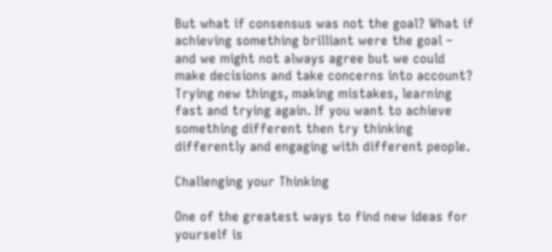But what if consensus was not the goal? What if achieving something brilliant were the goal – and we might not always agree but we could make decisions and take concerns into account? Trying new things, making mistakes, learning fast and trying again. If you want to achieve something different then try thinking differently and engaging with different people.

Challenging your Thinking

One of the greatest ways to find new ideas for yourself is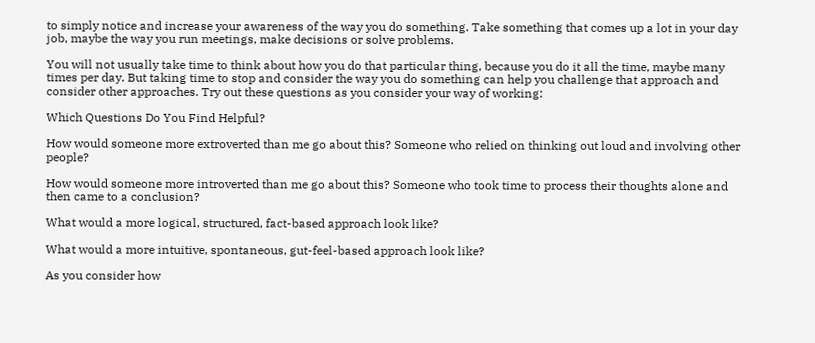to simply notice and increase your awareness of the way you do something. Take something that comes up a lot in your day job, maybe the way you run meetings, make decisions or solve problems.

You will not usually take time to think about how you do that particular thing, because you do it all the time, maybe many times per day. But taking time to stop and consider the way you do something can help you challenge that approach and consider other approaches. Try out these questions as you consider your way of working:

Which Questions Do You Find Helpful?

How would someone more extroverted than me go about this? Someone who relied on thinking out loud and involving other people?

How would someone more introverted than me go about this? Someone who took time to process their thoughts alone and then came to a conclusion?

What would a more logical, structured, fact-based approach look like?

What would a more intuitive, spontaneous, gut-feel-based approach look like?

As you consider how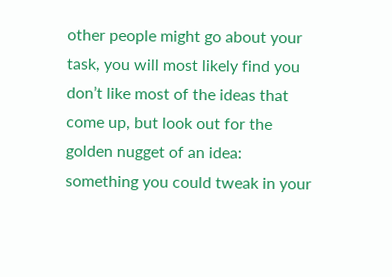other people might go about your task, you will most likely find you don’t like most of the ideas that come up, but look out for the golden nugget of an idea: something you could tweak in your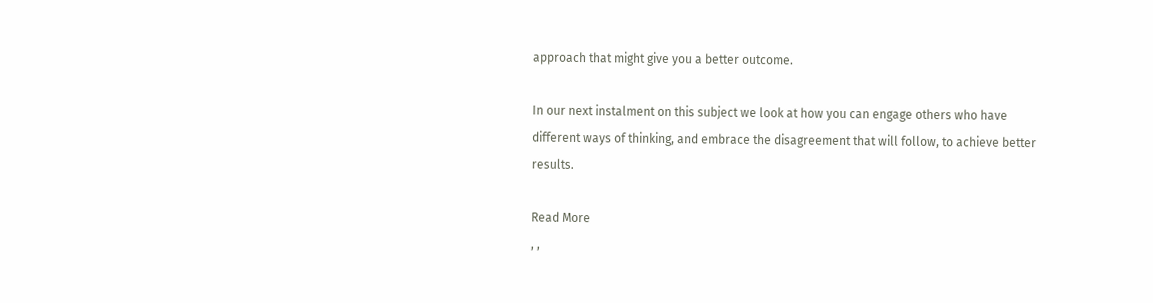approach that might give you a better outcome.

In our next instalment on this subject we look at how you can engage others who have different ways of thinking, and embrace the disagreement that will follow, to achieve better results.

Read More
, ,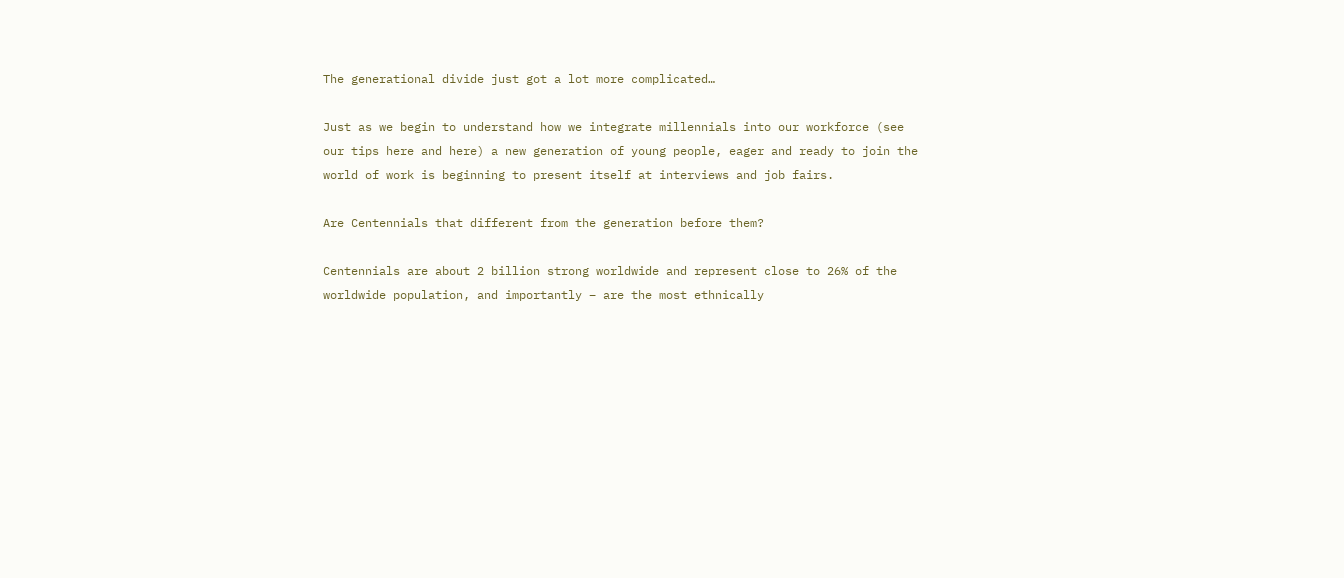The generational divide just got a lot more complicated…

Just as we begin to understand how we integrate millennials into our workforce (see our tips here and here) a new generation of young people, eager and ready to join the world of work is beginning to present itself at interviews and job fairs.

Are Centennials that different from the generation before them?

Centennials are about 2 billion strong worldwide and represent close to 26% of the worldwide population, and importantly – are the most ethnically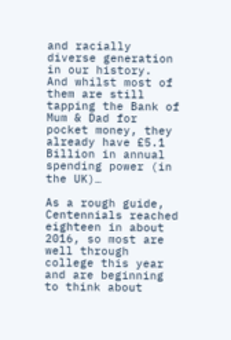and racially diverse generation in our history.  And whilst most of them are still tapping the Bank of Mum & Dad for pocket money, they already have £5.1 Billion in annual spending power (in the UK)…

As a rough guide, Centennials reached eighteen in about 2016, so most are well through college this year and are beginning to think about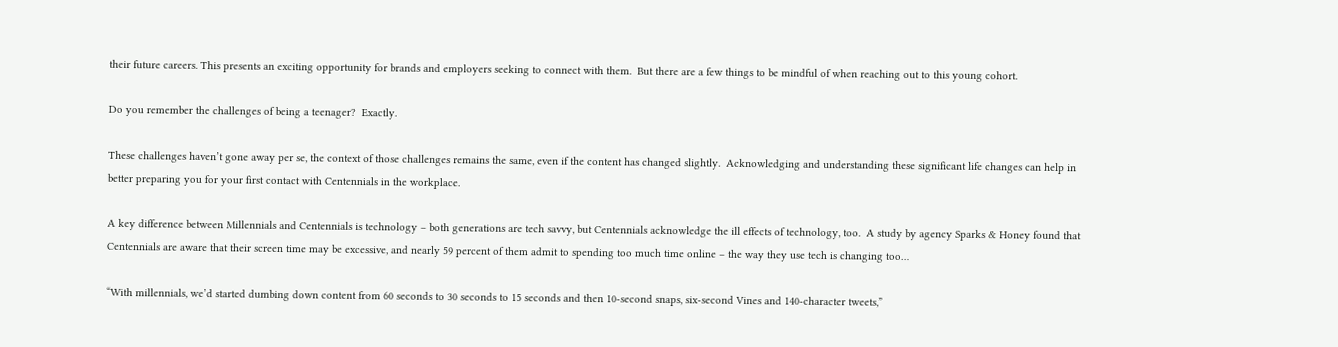their future careers. This presents an exciting opportunity for brands and employers seeking to connect with them.  But there are a few things to be mindful of when reaching out to this young cohort.

Do you remember the challenges of being a teenager?  Exactly.

These challenges haven’t gone away per se, the context of those challenges remains the same, even if the content has changed slightly.  Acknowledging and understanding these significant life changes can help in better preparing you for your first contact with Centennials in the workplace.

A key difference between Millennials and Centennials is technology – both generations are tech savvy, but Centennials acknowledge the ill effects of technology, too.  A study by agency Sparks & Honey found that Centennials are aware that their screen time may be excessive, and nearly 59 percent of them admit to spending too much time online – the way they use tech is changing too…

“With millennials, we’d started dumbing down content from 60 seconds to 30 seconds to 15 seconds and then 10-second snaps, six-second Vines and 140-character tweets,”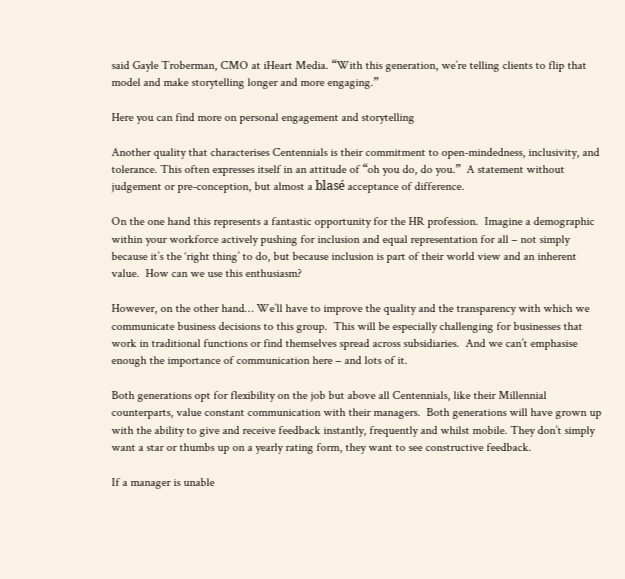said Gayle Troberman, CMO at iHeart Media. “With this generation, we’re telling clients to flip that model and make storytelling longer and more engaging.”

Here you can find more on personal engagement and storytelling

Another quality that characterises Centennials is their commitment to open-mindedness, inclusivity, and tolerance. This often expresses itself in an attitude of “oh you do, do you.”  A statement without judgement or pre-conception, but almost a blasé acceptance of difference.

On the one hand this represents a fantastic opportunity for the HR profession.  Imagine a demographic within your workforce actively pushing for inclusion and equal representation for all – not simply because it’s the ‘right thing’ to do, but because inclusion is part of their world view and an inherent value.  How can we use this enthusiasm?

However, on the other hand… We’ll have to improve the quality and the transparency with which we communicate business decisions to this group.  This will be especially challenging for businesses that work in traditional functions or find themselves spread across subsidiaries.  And we can’t emphasise enough the importance of communication here – and lots of it.

Both generations opt for flexibility on the job but above all Centennials, like their Millennial counterparts, value constant communication with their managers.  Both generations will have grown up with the ability to give and receive feedback instantly, frequently and whilst mobile. They don’t simply want a star or thumbs up on a yearly rating form, they want to see constructive feedback.

If a manager is unable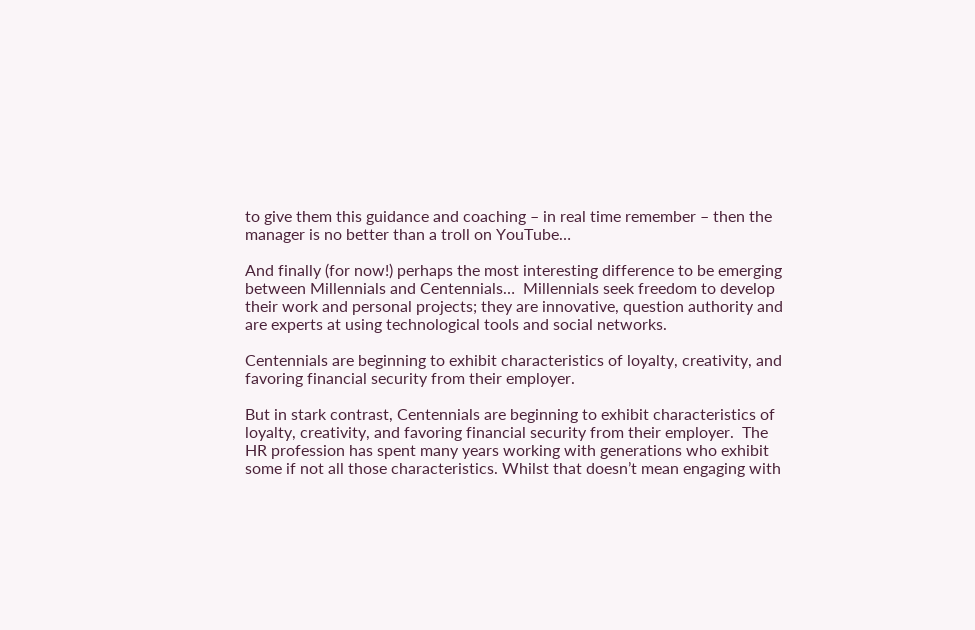to give them this guidance and coaching – in real time remember – then the manager is no better than a troll on YouTube…

And finally (for now!) perhaps the most interesting difference to be emerging between Millennials and Centennials…  Millennials seek freedom to develop their work and personal projects; they are innovative, question authority and are experts at using technological tools and social networks.

Centennials are beginning to exhibit characteristics of loyalty, creativity, and favoring financial security from their employer.

But in stark contrast, Centennials are beginning to exhibit characteristics of loyalty, creativity, and favoring financial security from their employer.  The HR profession has spent many years working with generations who exhibit some if not all those characteristics. Whilst that doesn’t mean engaging with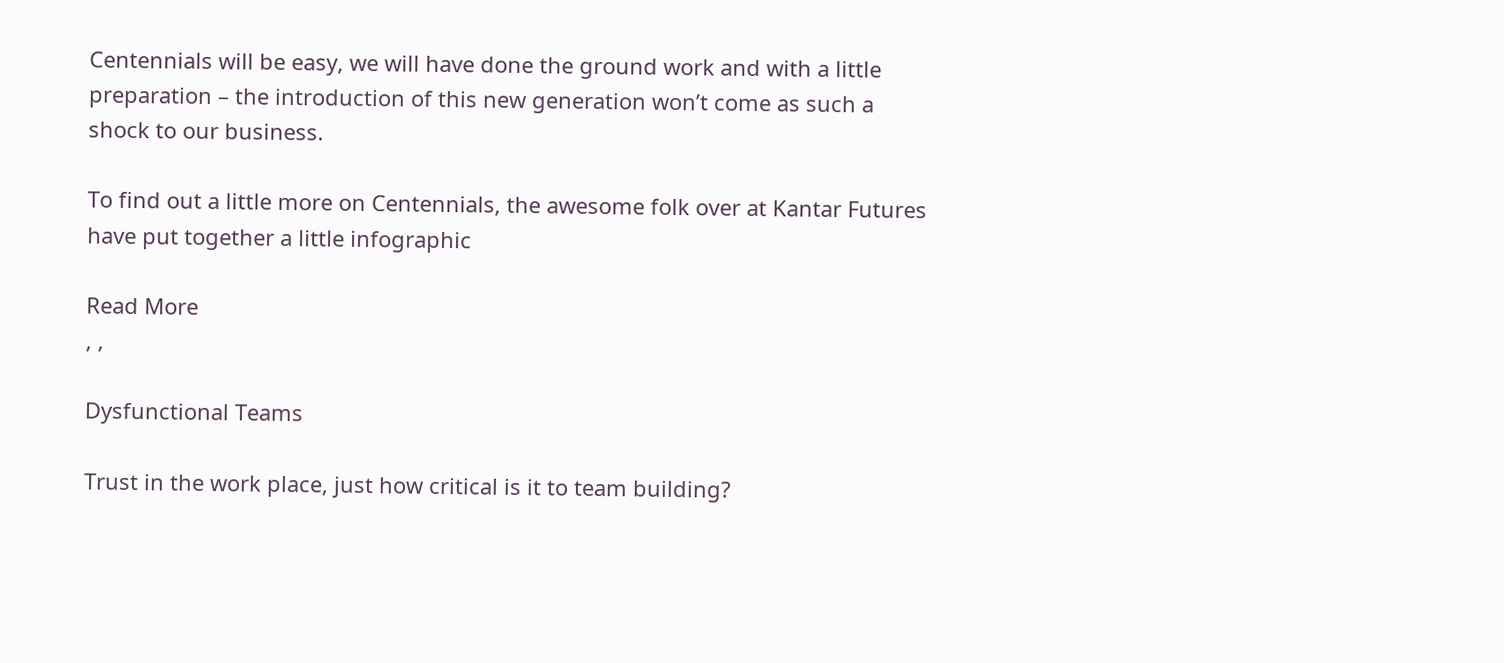Centennials will be easy, we will have done the ground work and with a little preparation – the introduction of this new generation won’t come as such a shock to our business.

To find out a little more on Centennials, the awesome folk over at Kantar Futures have put together a little infographic

Read More
, ,

Dysfunctional Teams

Trust in the work place, just how critical is it to team building?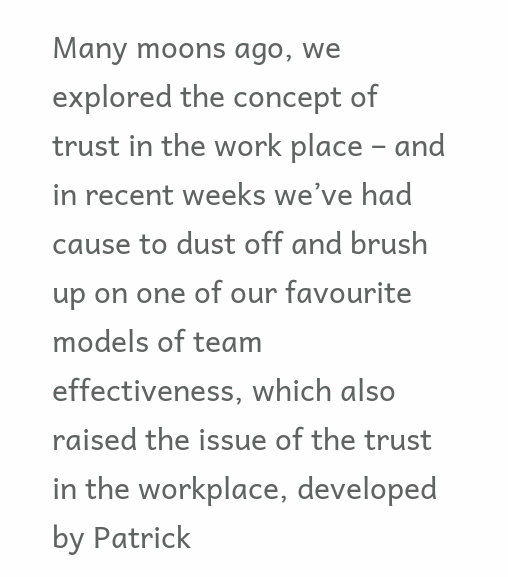Many moons ago, we explored the concept of trust in the work place – and in recent weeks we’ve had cause to dust off and brush up on one of our favourite models of team effectiveness, which also raised the issue of the trust in the workplace, developed by Patrick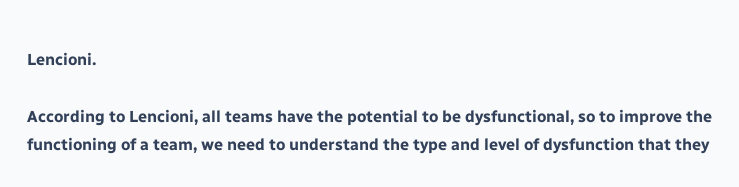Lencioni.

According to Lencioni, all teams have the potential to be dysfunctional, so to improve the functioning of a team, we need to understand the type and level of dysfunction that they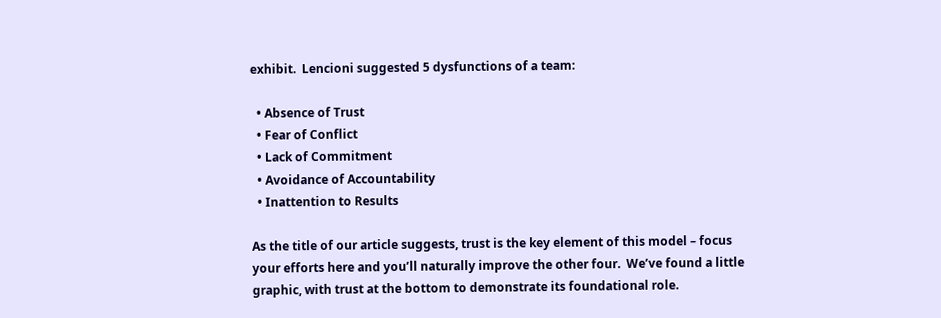exhibit.  Lencioni suggested 5 dysfunctions of a team:

  • Absence of Trust
  • Fear of Conflict
  • Lack of Commitment
  • Avoidance of Accountability
  • Inattention to Results

As the title of our article suggests, trust is the key element of this model – focus your efforts here and you’ll naturally improve the other four.  We’ve found a little graphic, with trust at the bottom to demonstrate its foundational role.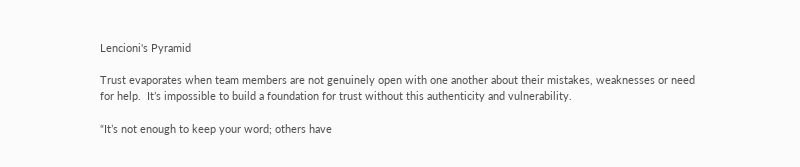Lencioni's Pyramid

Trust evaporates when team members are not genuinely open with one another about their mistakes, weaknesses or need for help.  It’s impossible to build a foundation for trust without this authenticity and vulnerability.

“It’s not enough to keep your word; others have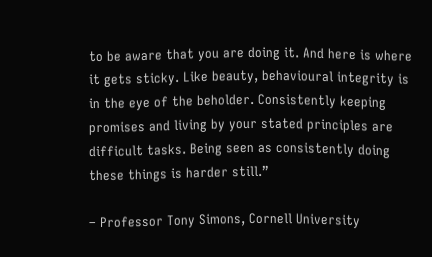to be aware that you are doing it. And here is where it gets sticky. Like beauty, behavioural integrity is in the eye of the beholder. Consistently keeping promises and living by your stated principles are difficult tasks. Being seen as consistently doing these things is harder still.”

– Professor Tony Simons, Cornell University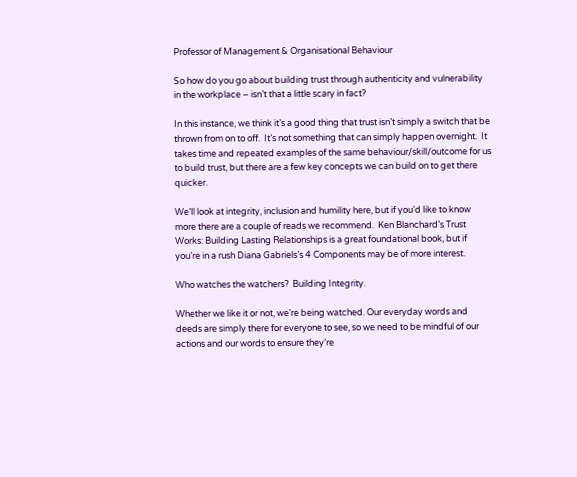Professor of Management & Organisational Behaviour

So how do you go about building trust through authenticity and vulnerability in the workplace – isn’t that a little scary in fact?

In this instance, we think it’s a good thing that trust isn’t simply a switch that be thrown from on to off.  It’s not something that can simply happen overnight.  It takes time and repeated examples of the same behaviour/skill/outcome for us to build trust, but there are a few key concepts we can build on to get there quicker.

We’ll look at integrity, inclusion and humility here, but if you’d like to know more there are a couple of reads we recommend.  Ken Blanchard’s Trust Works: Building Lasting Relationships is a great foundational book, but if you’re in a rush Diana Gabriels’s 4 Components may be of more interest.

Who watches the watchers?  Building Integrity.

Whether we like it or not, we’re being watched. Our everyday words and deeds are simply there for everyone to see, so we need to be mindful of our actions and our words to ensure they’re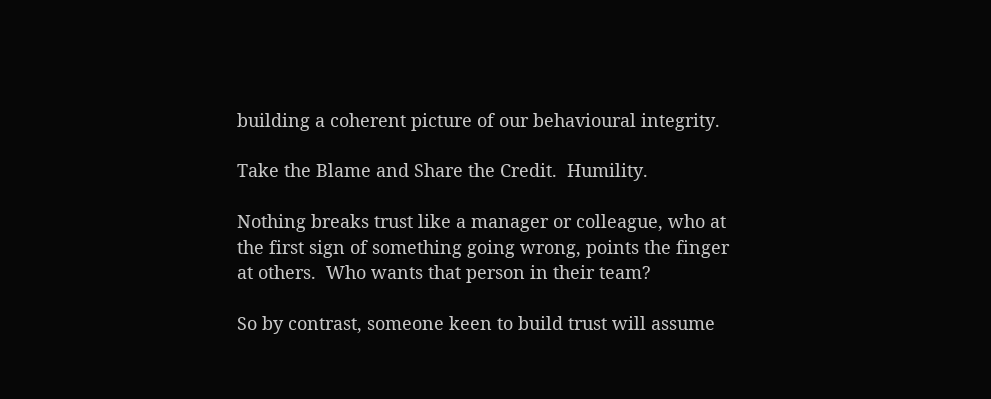building a coherent picture of our behavioural integrity.

Take the Blame and Share the Credit.  Humility.

Nothing breaks trust like a manager or colleague, who at the first sign of something going wrong, points the finger at others.  Who wants that person in their team?

So by contrast, someone keen to build trust will assume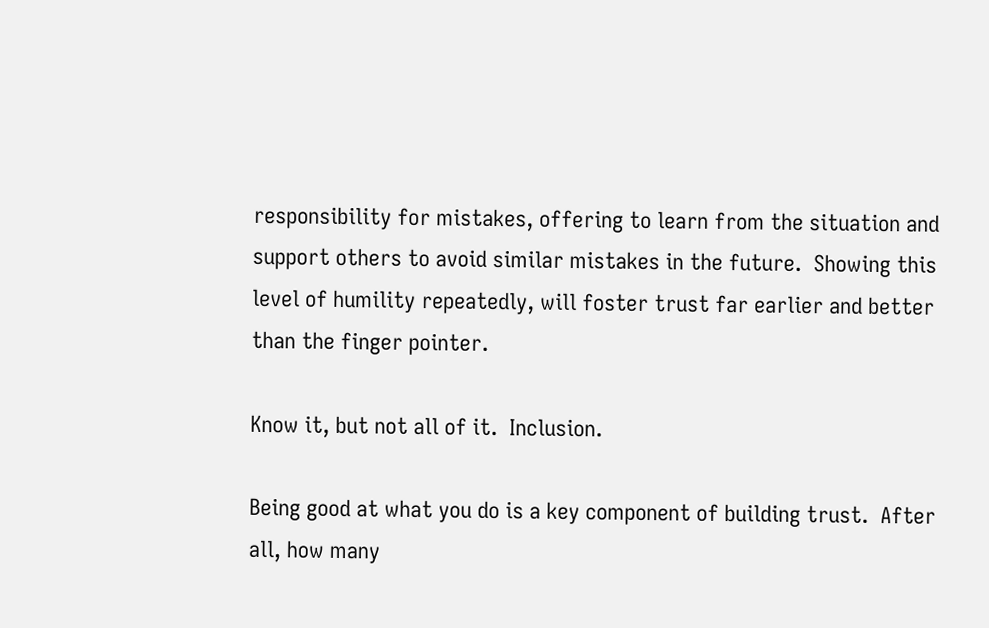responsibility for mistakes, offering to learn from the situation and support others to avoid similar mistakes in the future.  Showing this level of humility repeatedly, will foster trust far earlier and better than the finger pointer.

Know it, but not all of it.  Inclusion.

Being good at what you do is a key component of building trust.  After all, how many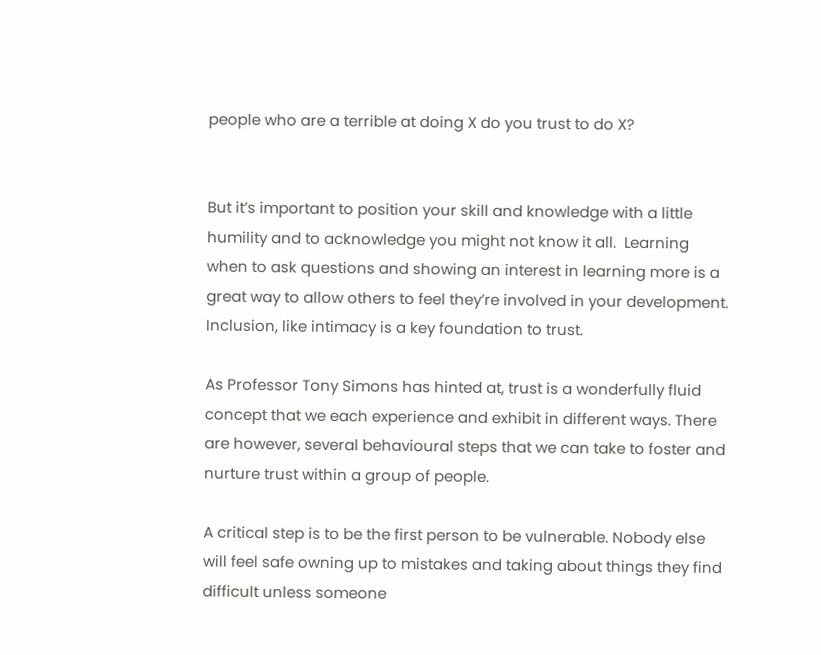people who are a terrible at doing X do you trust to do X?


But it’s important to position your skill and knowledge with a little humility and to acknowledge you might not know it all.  Learning when to ask questions and showing an interest in learning more is a great way to allow others to feel they’re involved in your development.  Inclusion, like intimacy is a key foundation to trust.

As Professor Tony Simons has hinted at, trust is a wonderfully fluid concept that we each experience and exhibit in different ways. There are however, several behavioural steps that we can take to foster and nurture trust within a group of people.

A critical step is to be the first person to be vulnerable. Nobody else will feel safe owning up to mistakes and taking about things they find difficult unless someone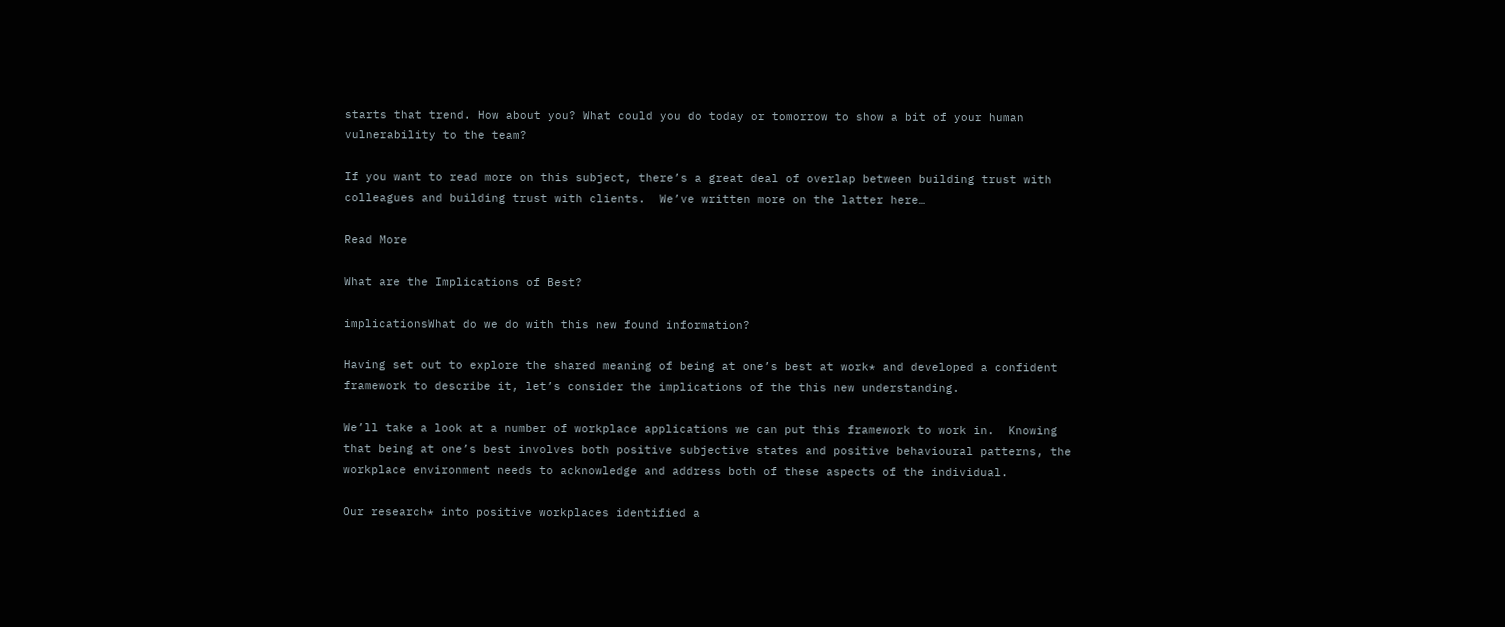starts that trend. How about you? What could you do today or tomorrow to show a bit of your human vulnerability to the team?

If you want to read more on this subject, there’s a great deal of overlap between building trust with colleagues and building trust with clients.  We’ve written more on the latter here…

Read More

What are the Implications of Best?

implicationsWhat do we do with this new found information?

Having set out to explore the shared meaning of being at one’s best at work* and developed a confident framework to describe it, let’s consider the implications of the this new understanding.

We’ll take a look at a number of workplace applications we can put this framework to work in.  Knowing that being at one’s best involves both positive subjective states and positive behavioural patterns, the workplace environment needs to acknowledge and address both of these aspects of the individual.

Our research* into positive workplaces identified a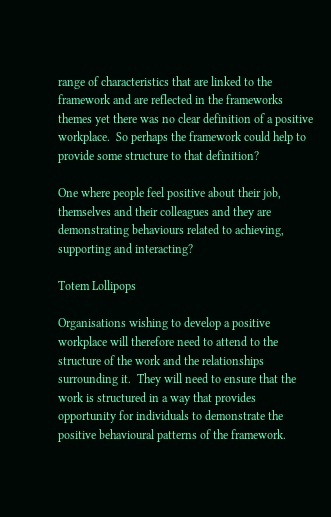range of characteristics that are linked to the framework and are reflected in the frameworks themes yet there was no clear definition of a positive workplace.  So perhaps the framework could help to provide some structure to that definition?

One where people feel positive about their job, themselves and their colleagues and they are demonstrating behaviours related to achieving, supporting and interacting?

Totem Lollipops

Organisations wishing to develop a positive workplace will therefore need to attend to the structure of the work and the relationships surrounding it.  They will need to ensure that the work is structured in a way that provides opportunity for individuals to demonstrate the positive behavioural patterns of the framework.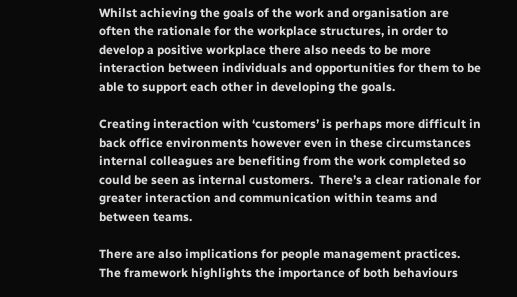Whilst achieving the goals of the work and organisation are often the rationale for the workplace structures, in order to develop a positive workplace there also needs to be more interaction between individuals and opportunities for them to be able to support each other in developing the goals.

Creating interaction with ‘customers’ is perhaps more difficult in back office environments however even in these circumstances internal colleagues are benefiting from the work completed so could be seen as internal customers.  There’s a clear rationale for greater interaction and communication within teams and between teams.

There are also implications for people management practices.  The framework highlights the importance of both behaviours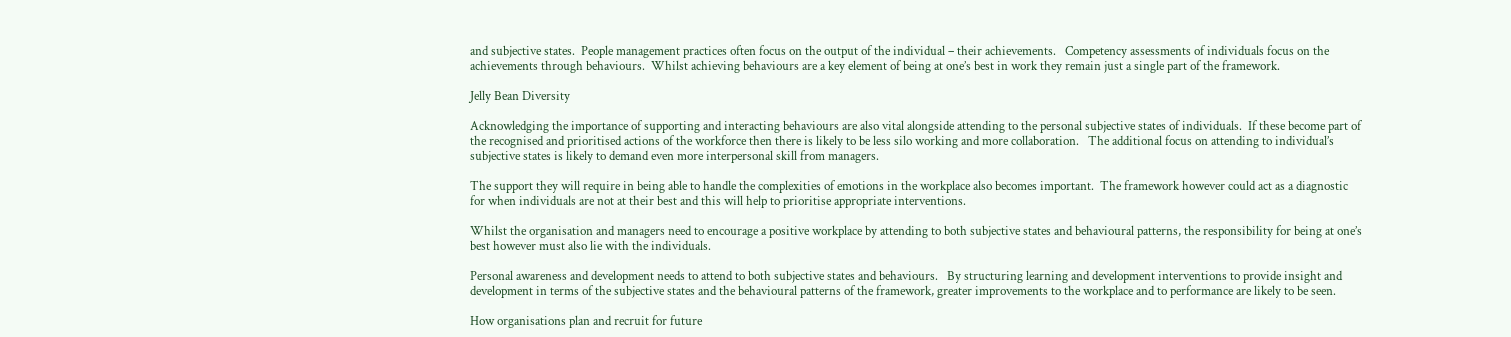and subjective states.  People management practices often focus on the output of the individual – their achievements.   Competency assessments of individuals focus on the achievements through behaviours.  Whilst achieving behaviours are a key element of being at one’s best in work they remain just a single part of the framework.

Jelly Bean Diversity

Acknowledging the importance of supporting and interacting behaviours are also vital alongside attending to the personal subjective states of individuals.  If these become part of the recognised and prioritised actions of the workforce then there is likely to be less silo working and more collaboration.   The additional focus on attending to individual’s subjective states is likely to demand even more interpersonal skill from managers.

The support they will require in being able to handle the complexities of emotions in the workplace also becomes important.  The framework however could act as a diagnostic for when individuals are not at their best and this will help to prioritise appropriate interventions.

Whilst the organisation and managers need to encourage a positive workplace by attending to both subjective states and behavioural patterns, the responsibility for being at one’s best however must also lie with the individuals.

Personal awareness and development needs to attend to both subjective states and behaviours.   By structuring learning and development interventions to provide insight and development in terms of the subjective states and the behavioural patterns of the framework, greater improvements to the workplace and to performance are likely to be seen.

How organisations plan and recruit for future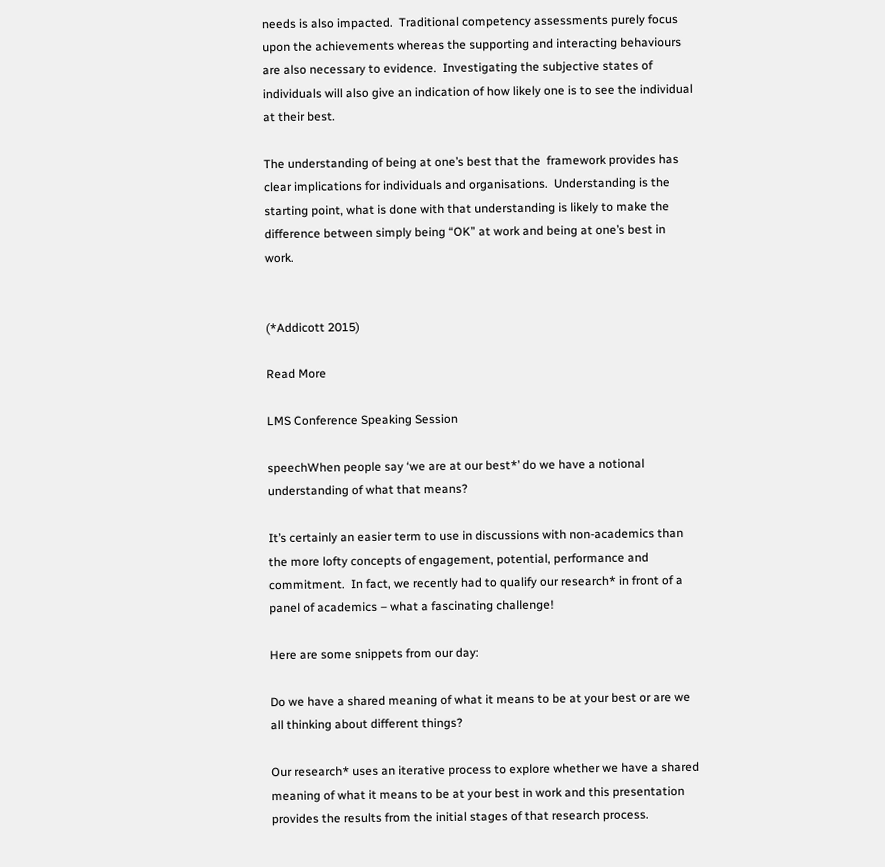needs is also impacted.  Traditional competency assessments purely focus upon the achievements whereas the supporting and interacting behaviours are also necessary to evidence.  Investigating the subjective states of individuals will also give an indication of how likely one is to see the individual at their best.

The understanding of being at one’s best that the  framework provides has clear implications for individuals and organisations.  Understanding is the starting point, what is done with that understanding is likely to make the difference between simply being “OK” at work and being at one’s best in work.


(*Addicott 2015)

Read More

LMS Conference Speaking Session

speechWhen people say ‘we are at our best*’ do we have a notional understanding of what that means?

It’s certainly an easier term to use in discussions with non-academics than the more lofty concepts of engagement, potential, performance and commitment.  In fact, we recently had to qualify our research* in front of a panel of academics – what a fascinating challenge!

Here are some snippets from our day:

Do we have a shared meaning of what it means to be at your best or are we all thinking about different things?

Our research* uses an iterative process to explore whether we have a shared meaning of what it means to be at your best in work and this presentation provides the results from the initial stages of that research process.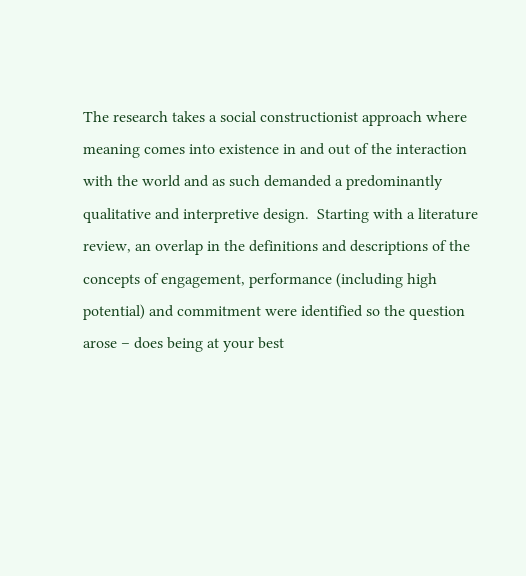The research takes a social constructionist approach where meaning comes into existence in and out of the interaction with the world and as such demanded a predominantly qualitative and interpretive design.  Starting with a literature review, an overlap in the definitions and descriptions of the concepts of engagement, performance (including high potential) and commitment were identified so the question arose – does being at your best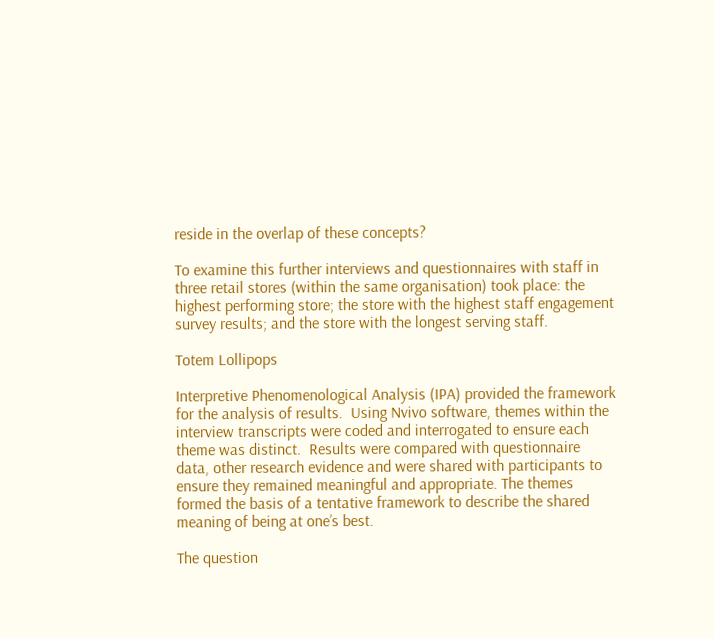reside in the overlap of these concepts?

To examine this further interviews and questionnaires with staff in three retail stores (within the same organisation) took place: the highest performing store; the store with the highest staff engagement survey results; and the store with the longest serving staff.

Totem Lollipops

Interpretive Phenomenological Analysis (IPA) provided the framework for the analysis of results.  Using Nvivo software, themes within the interview transcripts were coded and interrogated to ensure each theme was distinct.  Results were compared with questionnaire data, other research evidence and were shared with participants to ensure they remained meaningful and appropriate. The themes formed the basis of a tentative framework to describe the shared meaning of being at one’s best.

The question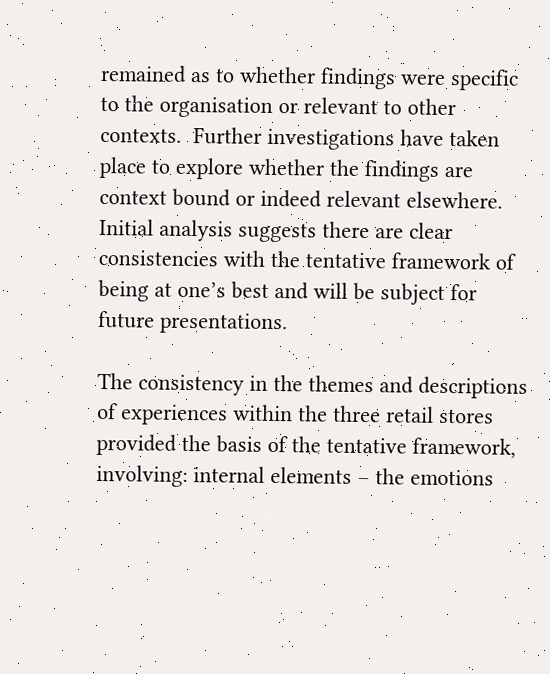remained as to whether findings were specific to the organisation or relevant to other contexts.  Further investigations have taken place to explore whether the findings are context bound or indeed relevant elsewhere.  Initial analysis suggests there are clear consistencies with the tentative framework of being at one’s best and will be subject for future presentations.

The consistency in the themes and descriptions of experiences within the three retail stores provided the basis of the tentative framework, involving: internal elements – the emotions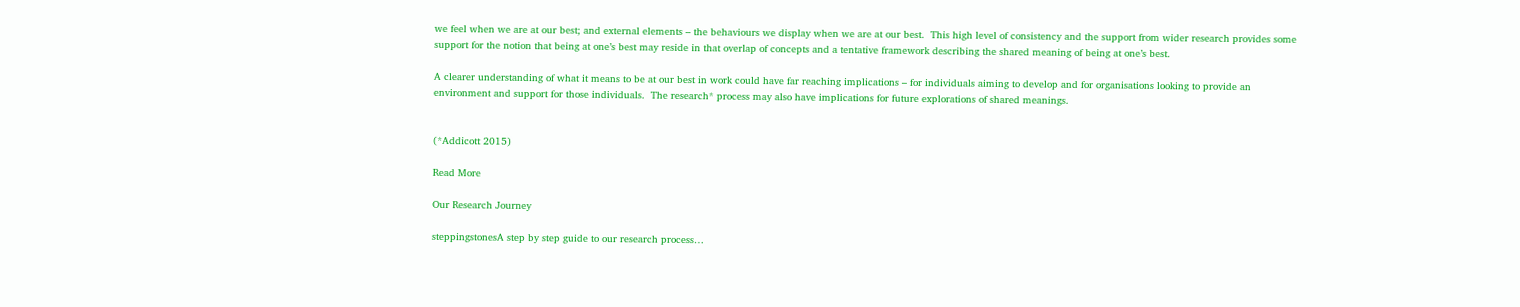we feel when we are at our best; and external elements – the behaviours we display when we are at our best.  This high level of consistency and the support from wider research provides some support for the notion that being at one’s best may reside in that overlap of concepts and a tentative framework describing the shared meaning of being at one’s best.

A clearer understanding of what it means to be at our best in work could have far reaching implications – for individuals aiming to develop and for organisations looking to provide an environment and support for those individuals.  The research* process may also have implications for future explorations of shared meanings.


(*Addicott 2015)

Read More

Our Research Journey

steppingstonesA step by step guide to our research process…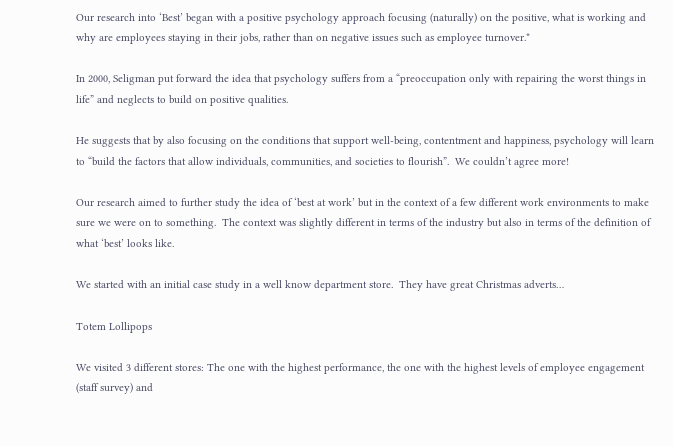Our research into ‘Best’ began with a positive psychology approach focusing (naturally) on the positive, what is working and why are employees staying in their jobs, rather than on negative issues such as employee turnover.*

In 2000, Seligman put forward the idea that psychology suffers from a “preoccupation only with repairing the worst things in life” and neglects to build on positive qualities.

He suggests that by also focusing on the conditions that support well-being, contentment and happiness, psychology will learn to “build the factors that allow individuals, communities, and societies to flourish”.  We couldn’t agree more!

Our research aimed to further study the idea of ‘best at work’ but in the context of a few different work environments to make sure we were on to something.  The context was slightly different in terms of the industry but also in terms of the definition of what ‘best’ looks like.

We started with an initial case study in a well know department store.  They have great Christmas adverts…

Totem Lollipops

We visited 3 different stores: The one with the highest performance, the one with the highest levels of employee engagement (staff survey) and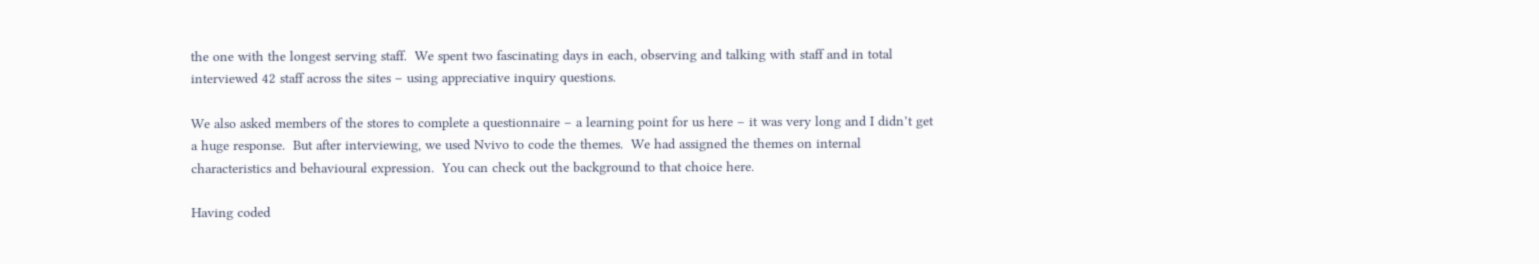the one with the longest serving staff.  We spent two fascinating days in each, observing and talking with staff and in total interviewed 42 staff across the sites – using appreciative inquiry questions.

We also asked members of the stores to complete a questionnaire – a learning point for us here – it was very long and I didn’t get a huge response.  But after interviewing, we used Nvivo to code the themes.  We had assigned the themes on internal characteristics and behavioural expression.  You can check out the background to that choice here.

Having coded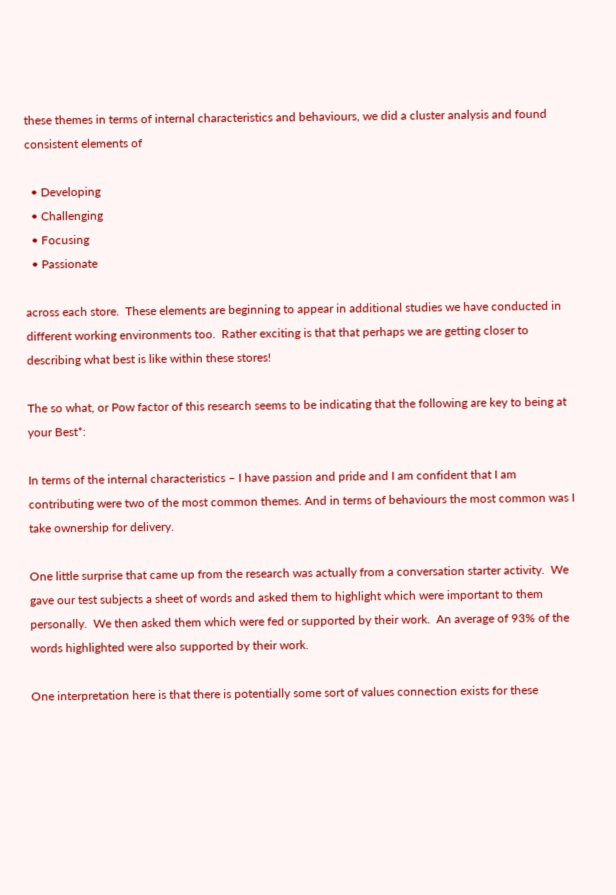these themes in terms of internal characteristics and behaviours, we did a cluster analysis and found consistent elements of

  • Developing
  • Challenging
  • Focusing
  • Passionate

across each store.  These elements are beginning to appear in additional studies we have conducted in different working environments too.  Rather exciting is that that perhaps we are getting closer to describing what best is like within these stores!

The so what, or Pow factor of this research seems to be indicating that the following are key to being at your Best*:

In terms of the internal characteristics – I have passion and pride and I am confident that I am contributing were two of the most common themes. And in terms of behaviours the most common was I take ownership for delivery.

One little surprise that came up from the research was actually from a conversation starter activity.  We gave our test subjects a sheet of words and asked them to highlight which were important to them personally.  We then asked them which were fed or supported by their work.  An average of 93% of the words highlighted were also supported by their work.

One interpretation here is that there is potentially some sort of values connection exists for these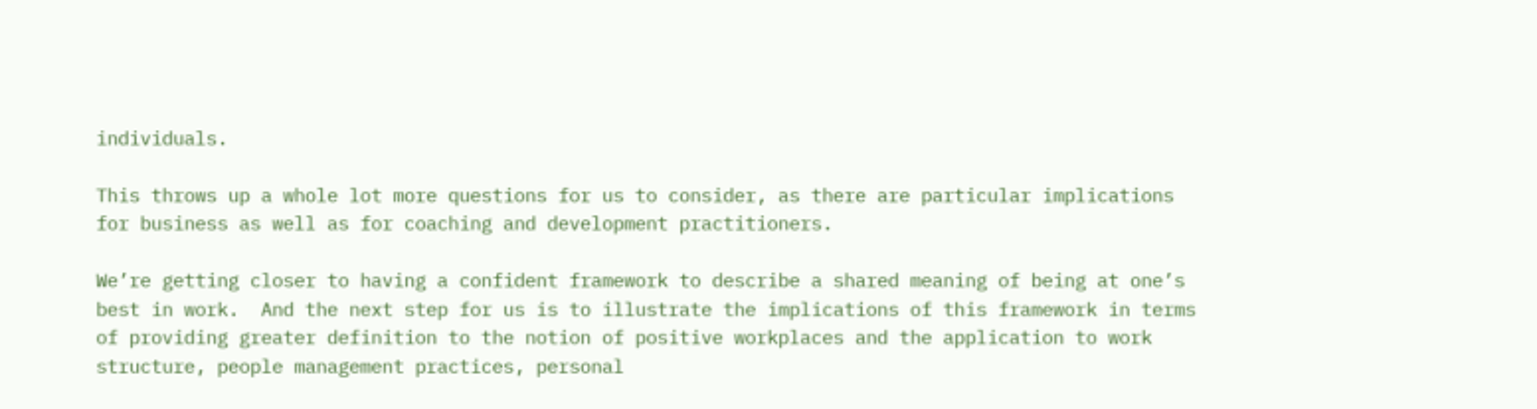individuals.

This throws up a whole lot more questions for us to consider, as there are particular implications for business as well as for coaching and development practitioners.

We’re getting closer to having a confident framework to describe a shared meaning of being at one’s best in work.  And the next step for us is to illustrate the implications of this framework in terms of providing greater definition to the notion of positive workplaces and the application to work structure, people management practices, personal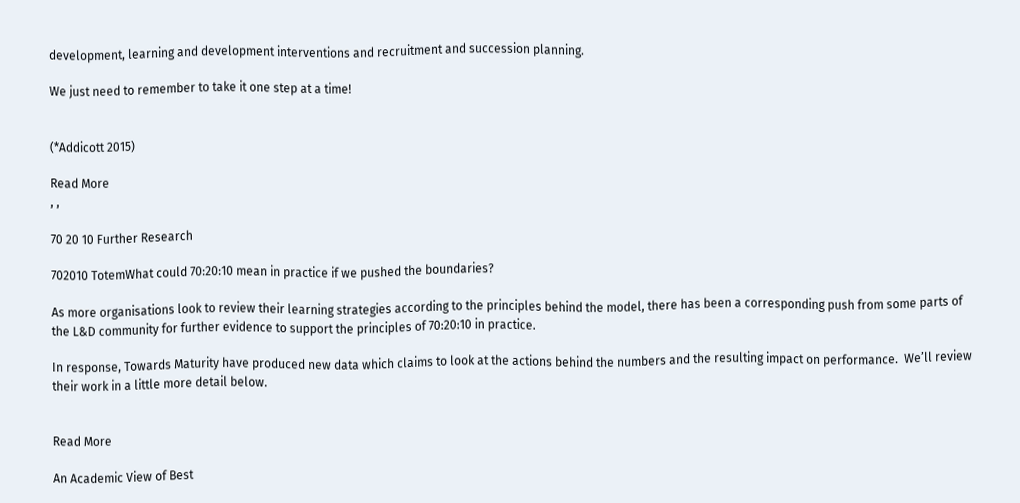development, learning and development interventions and recruitment and succession planning.

We just need to remember to take it one step at a time!


(*Addicott 2015)

Read More
, ,

70 20 10 Further Research

702010 TotemWhat could 70:20:10 mean in practice if we pushed the boundaries?

As more organisations look to review their learning strategies according to the principles behind the model, there has been a corresponding push from some parts of the L&D community for further evidence to support the principles of 70:20:10 in practice.

In response, Towards Maturity have produced new data which claims to look at the actions behind the numbers and the resulting impact on performance.  We’ll review their work in a little more detail below.


Read More

An Academic View of Best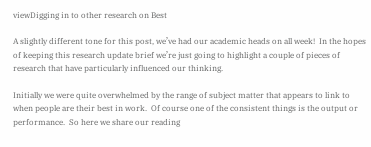viewDigging in to other research on Best

A slightly different tone for this post, we’ve had our academic heads on all week!  In the hopes of keeping this research update brief we’re just going to highlight a couple of pieces of research that have particularly influenced our thinking.

Initially we were quite overwhelmed by the range of subject matter that appears to link to when people are their best in work.  Of course one of the consistent things is the output or performance.  So here we share our reading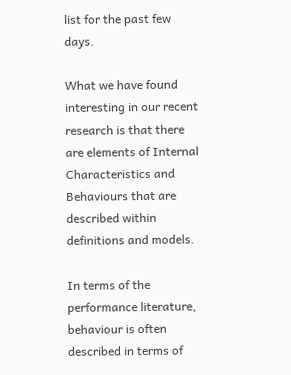list for the past few days.

What we have found interesting in our recent research is that there are elements of Internal Characteristics and Behaviours that are described within definitions and models.

In terms of the performance literature, behaviour is often described in terms of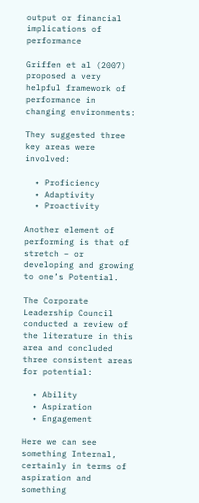output or financial implications of performance

Griffen et al (2007) proposed a very helpful framework of performance in changing environments:

They suggested three key areas were involved:

  • Proficiency
  • Adaptivity
  • Proactivity

Another element of performing is that of stretch – or developing and growing to one’s Potential.

The Corporate Leadership Council conducted a review of the literature in this area and concluded three consistent areas for potential:

  • Ability
  • Aspiration
  • Engagement

Here we can see something Internal, certainly in terms of aspiration and something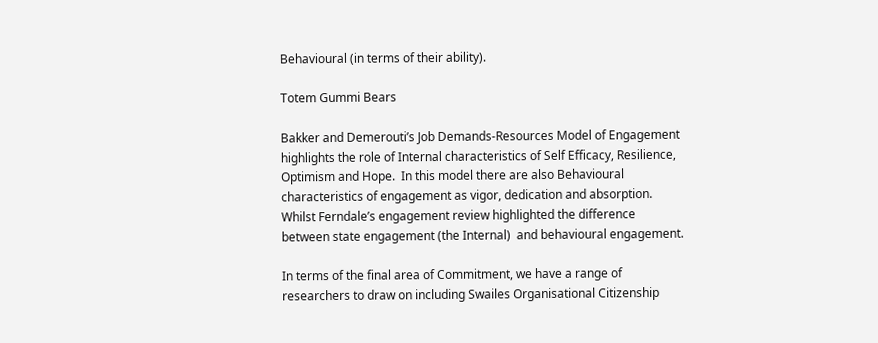Behavioural (in terms of their ability).

Totem Gummi Bears

Bakker and Demerouti’s Job Demands-Resources Model of Engagement highlights the role of Internal characteristics of Self Efficacy, Resilience, Optimism and Hope.  In this model there are also Behavioural characteristics of engagement as vigor, dedication and absorption.   Whilst Ferndale’s engagement review highlighted the difference between state engagement (the Internal)  and behavioural engagement.

In terms of the final area of Commitment, we have a range of researchers to draw on including Swailes Organisational Citizenship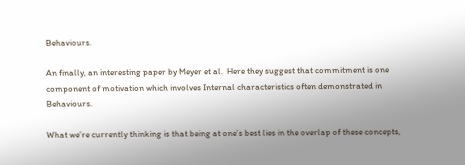Behaviours.

An finally, an interesting paper by Meyer et al.  Here they suggest that commitment is one component of motivation which involves Internal characteristics often demonstrated in Behaviours.

What we’re currently thinking is that being at one’s best lies in the overlap of these concepts,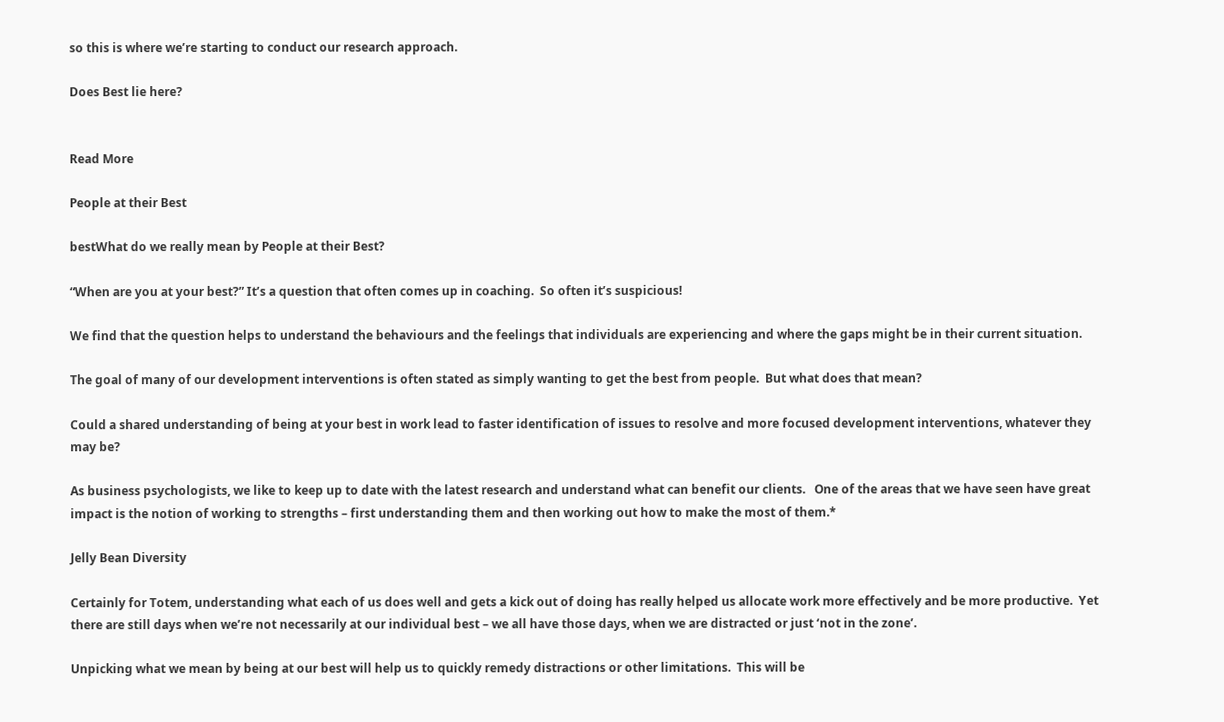so this is where we’re starting to conduct our research approach.

Does Best lie here?


Read More

People at their Best

bestWhat do we really mean by People at their Best?

“When are you at your best?” It’s a question that often comes up in coaching.  So often it’s suspicious!

We find that the question helps to understand the behaviours and the feelings that individuals are experiencing and where the gaps might be in their current situation.

The goal of many of our development interventions is often stated as simply wanting to get the best from people.  But what does that mean?

Could a shared understanding of being at your best in work lead to faster identification of issues to resolve and more focused development interventions, whatever they may be?

As business psychologists, we like to keep up to date with the latest research and understand what can benefit our clients.   One of the areas that we have seen have great impact is the notion of working to strengths – first understanding them and then working out how to make the most of them.*

Jelly Bean Diversity

Certainly for Totem, understanding what each of us does well and gets a kick out of doing has really helped us allocate work more effectively and be more productive.  Yet there are still days when we’re not necessarily at our individual best – we all have those days, when we are distracted or just ‘not in the zone’.

Unpicking what we mean by being at our best will help us to quickly remedy distractions or other limitations.  This will be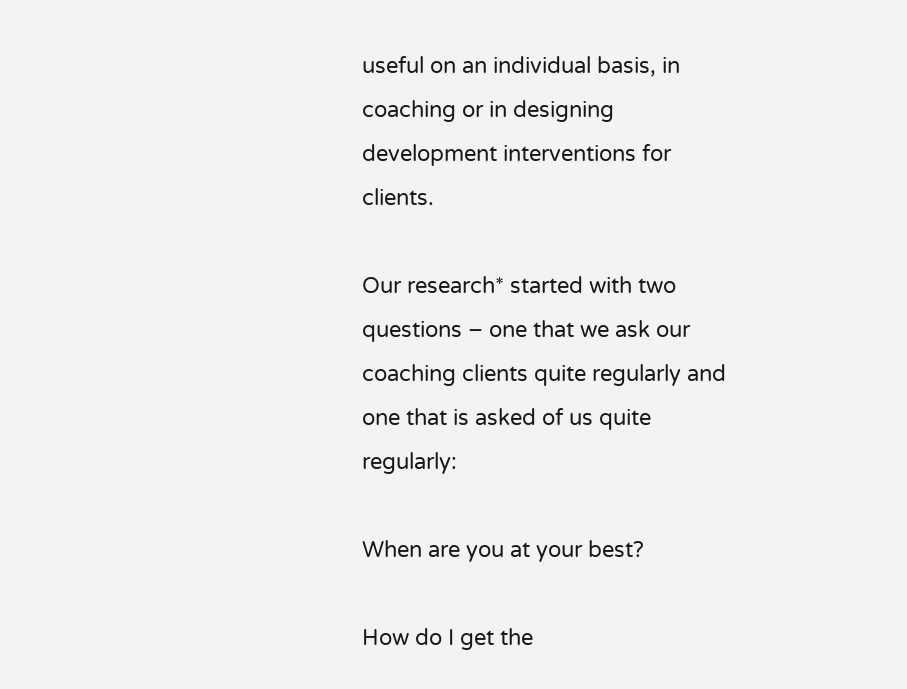useful on an individual basis, in coaching or in designing development interventions for clients.

Our research* started with two questions – one that we ask our coaching clients quite regularly and one that is asked of us quite regularly:

When are you at your best?

How do I get the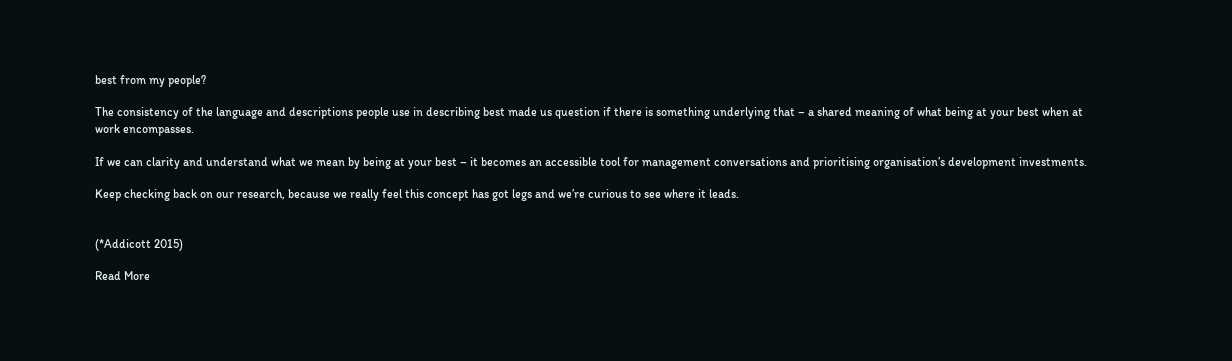best from my people?

The consistency of the language and descriptions people use in describing best made us question if there is something underlying that – a shared meaning of what being at your best when at work encompasses.

If we can clarity and understand what we mean by being at your best – it becomes an accessible tool for management conversations and prioritising organisation’s development investments.

Keep checking back on our research, because we really feel this concept has got legs and we’re curious to see where it leads.


(*Addicott 2015)

Read More